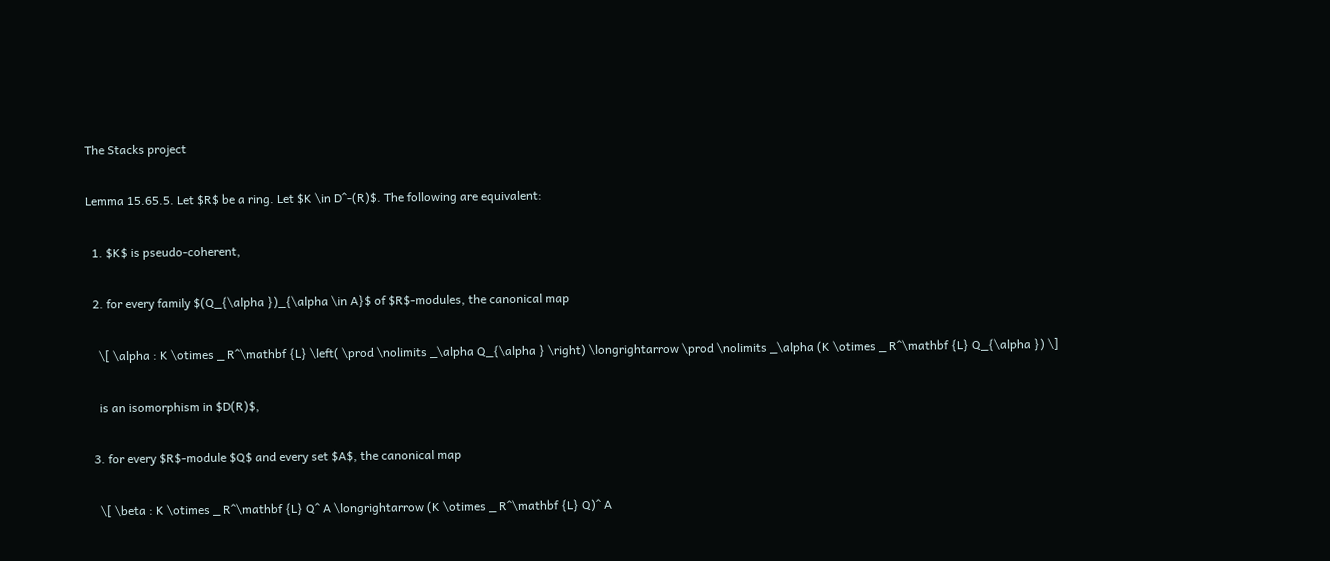The Stacks project

Lemma 15.65.5. Let $R$ be a ring. Let $K \in D^-(R)$. The following are equivalent:

  1. $K$ is pseudo-coherent,

  2. for every family $(Q_{\alpha })_{\alpha \in A}$ of $R$-modules, the canonical map

    \[ \alpha : K \otimes _ R^\mathbf {L} \left( \prod \nolimits _\alpha Q_{\alpha } \right) \longrightarrow \prod \nolimits _\alpha (K \otimes _ R^\mathbf {L} Q_{\alpha }) \]

    is an isomorphism in $D(R)$,

  3. for every $R$-module $Q$ and every set $A$, the canonical map

    \[ \beta : K \otimes _ R^\mathbf {L} Q^ A \longrightarrow (K \otimes _ R^\mathbf {L} Q)^ A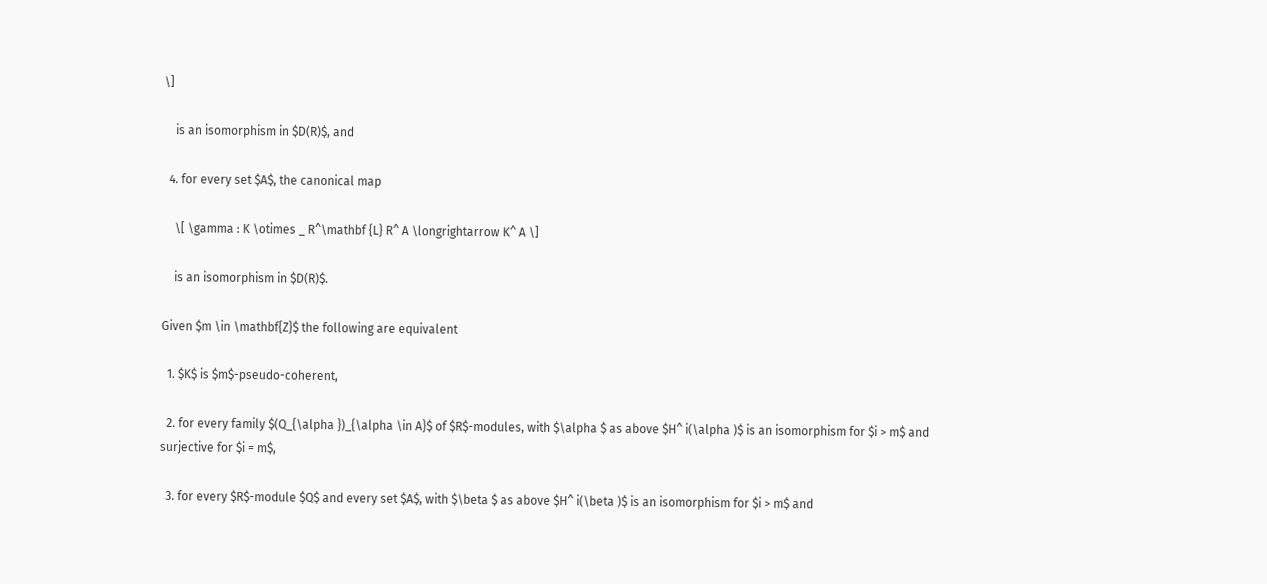\]

    is an isomorphism in $D(R)$, and

  4. for every set $A$, the canonical map

    \[ \gamma : K \otimes _ R^\mathbf {L} R^ A \longrightarrow K^ A \]

    is an isomorphism in $D(R)$.

Given $m \in \mathbf{Z}$ the following are equivalent

  1. $K$ is $m$-pseudo-coherent,

  2. for every family $(Q_{\alpha })_{\alpha \in A}$ of $R$-modules, with $\alpha $ as above $H^ i(\alpha )$ is an isomorphism for $i > m$ and surjective for $i = m$,

  3. for every $R$-module $Q$ and every set $A$, with $\beta $ as above $H^ i(\beta )$ is an isomorphism for $i > m$ and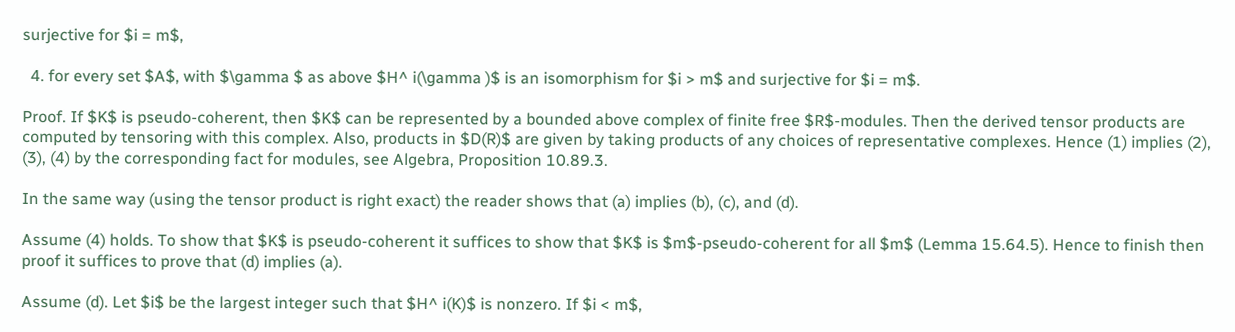surjective for $i = m$,

  4. for every set $A$, with $\gamma $ as above $H^ i(\gamma )$ is an isomorphism for $i > m$ and surjective for $i = m$.

Proof. If $K$ is pseudo-coherent, then $K$ can be represented by a bounded above complex of finite free $R$-modules. Then the derived tensor products are computed by tensoring with this complex. Also, products in $D(R)$ are given by taking products of any choices of representative complexes. Hence (1) implies (2), (3), (4) by the corresponding fact for modules, see Algebra, Proposition 10.89.3.

In the same way (using the tensor product is right exact) the reader shows that (a) implies (b), (c), and (d).

Assume (4) holds. To show that $K$ is pseudo-coherent it suffices to show that $K$ is $m$-pseudo-coherent for all $m$ (Lemma 15.64.5). Hence to finish then proof it suffices to prove that (d) implies (a).

Assume (d). Let $i$ be the largest integer such that $H^ i(K)$ is nonzero. If $i < m$,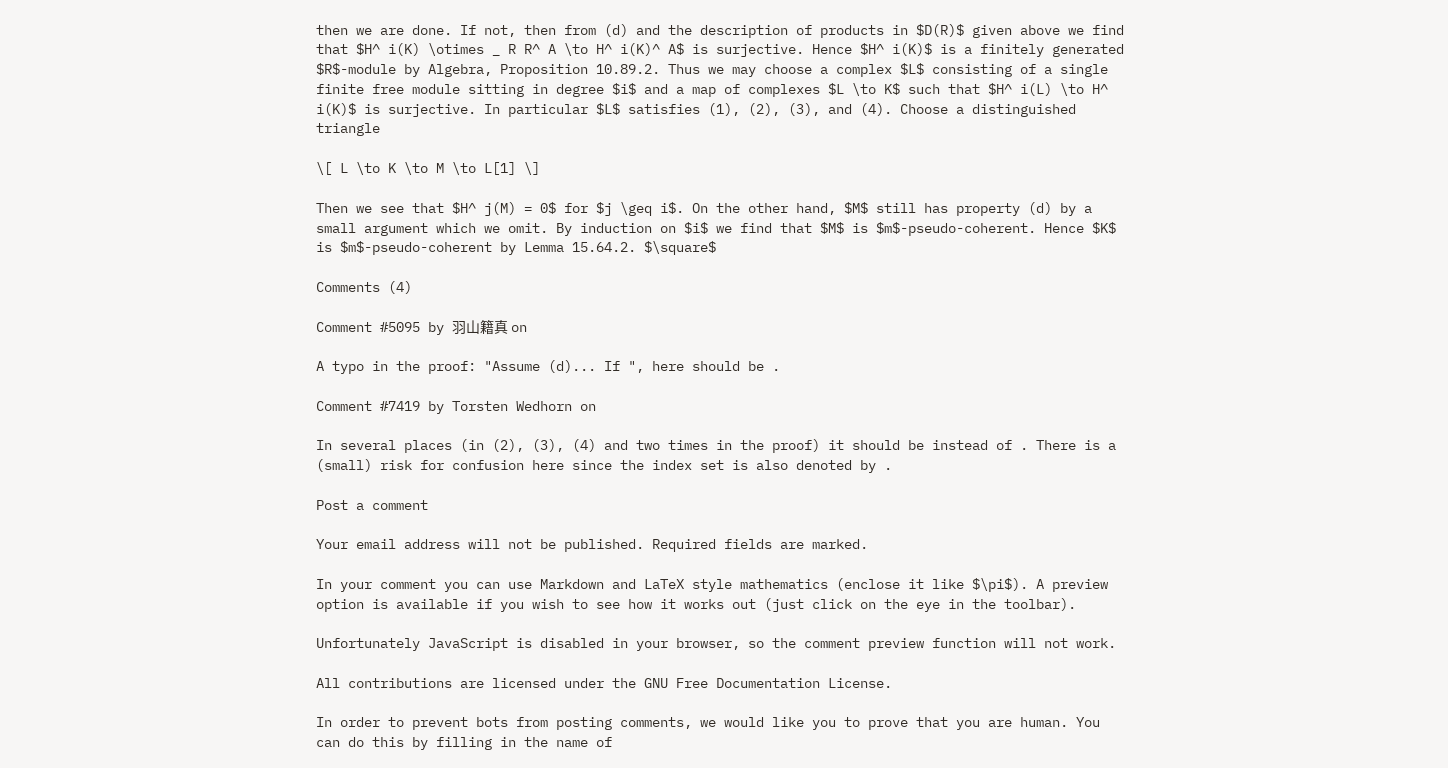then we are done. If not, then from (d) and the description of products in $D(R)$ given above we find that $H^ i(K) \otimes _ R R^ A \to H^ i(K)^ A$ is surjective. Hence $H^ i(K)$ is a finitely generated $R$-module by Algebra, Proposition 10.89.2. Thus we may choose a complex $L$ consisting of a single finite free module sitting in degree $i$ and a map of complexes $L \to K$ such that $H^ i(L) \to H^ i(K)$ is surjective. In particular $L$ satisfies (1), (2), (3), and (4). Choose a distinguished triangle

\[ L \to K \to M \to L[1] \]

Then we see that $H^ j(M) = 0$ for $j \geq i$. On the other hand, $M$ still has property (d) by a small argument which we omit. By induction on $i$ we find that $M$ is $m$-pseudo-coherent. Hence $K$ is $m$-pseudo-coherent by Lemma 15.64.2. $\square$

Comments (4)

Comment #5095 by 羽山籍真 on

A typo in the proof: "Assume (d)... If ", here should be .

Comment #7419 by Torsten Wedhorn on

In several places (in (2), (3), (4) and two times in the proof) it should be instead of . There is a (small) risk for confusion here since the index set is also denoted by .

Post a comment

Your email address will not be published. Required fields are marked.

In your comment you can use Markdown and LaTeX style mathematics (enclose it like $\pi$). A preview option is available if you wish to see how it works out (just click on the eye in the toolbar).

Unfortunately JavaScript is disabled in your browser, so the comment preview function will not work.

All contributions are licensed under the GNU Free Documentation License.

In order to prevent bots from posting comments, we would like you to prove that you are human. You can do this by filling in the name of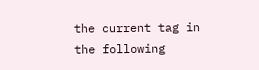the current tag in the following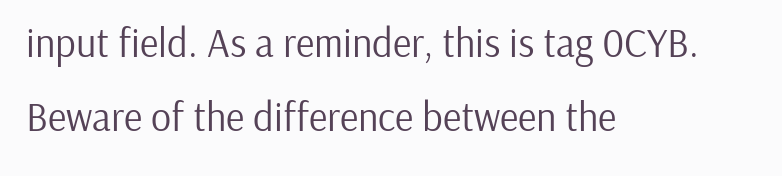input field. As a reminder, this is tag 0CYB. Beware of the difference between the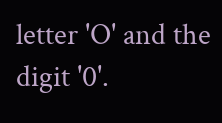letter 'O' and the digit '0'.